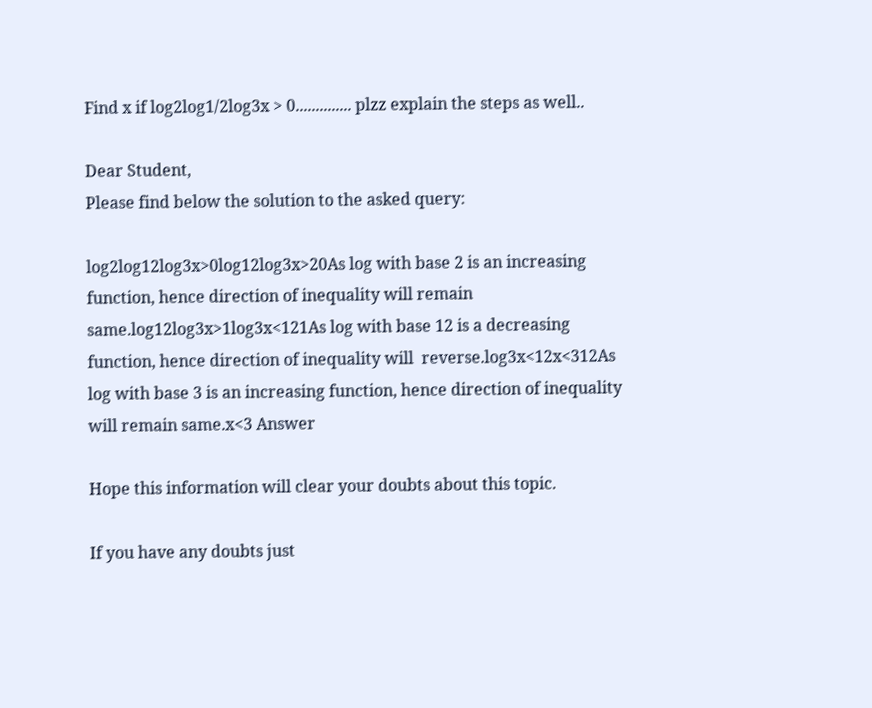Find x if log2log1/2log3x > 0.............. plzz explain the steps as well..

Dear Student,
Please find below the solution to the asked query:

log2log12log3x>0log12log3x>20As log with base 2 is an increasing function, hence direction of inequality will remain same.log12log3x>1log3x<121As log with base 12 is a decreasing function, hence direction of inequality will  reverse.log3x<12x<312As log with base 3 is an increasing function, hence direction of inequality will remain same.x<3 Answer

Hope this information will clear your doubts about this topic.

If you have any doubts just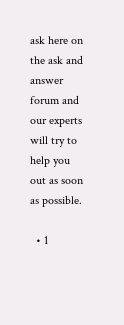ask here on the ask and answer forum and our experts will try to help you out as soon as possible.

  • 1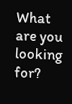What are you looking for?